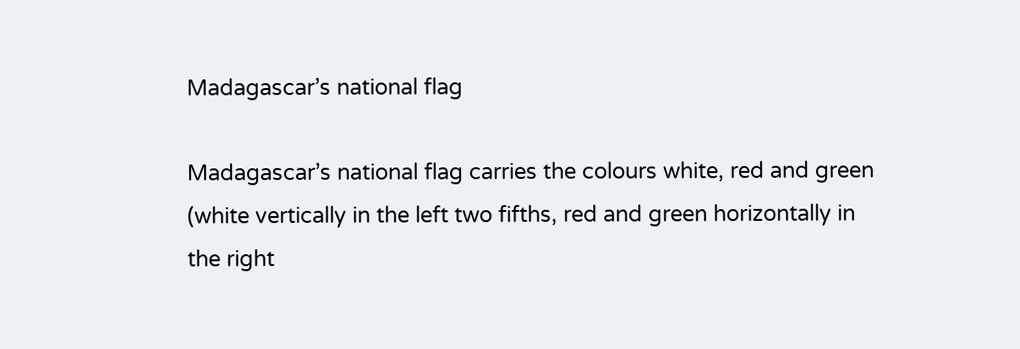Madagascar’s national flag

Madagascar’s national flag carries the colours white, red and green (white vertically in the left two fifths, red and green horizontally in the right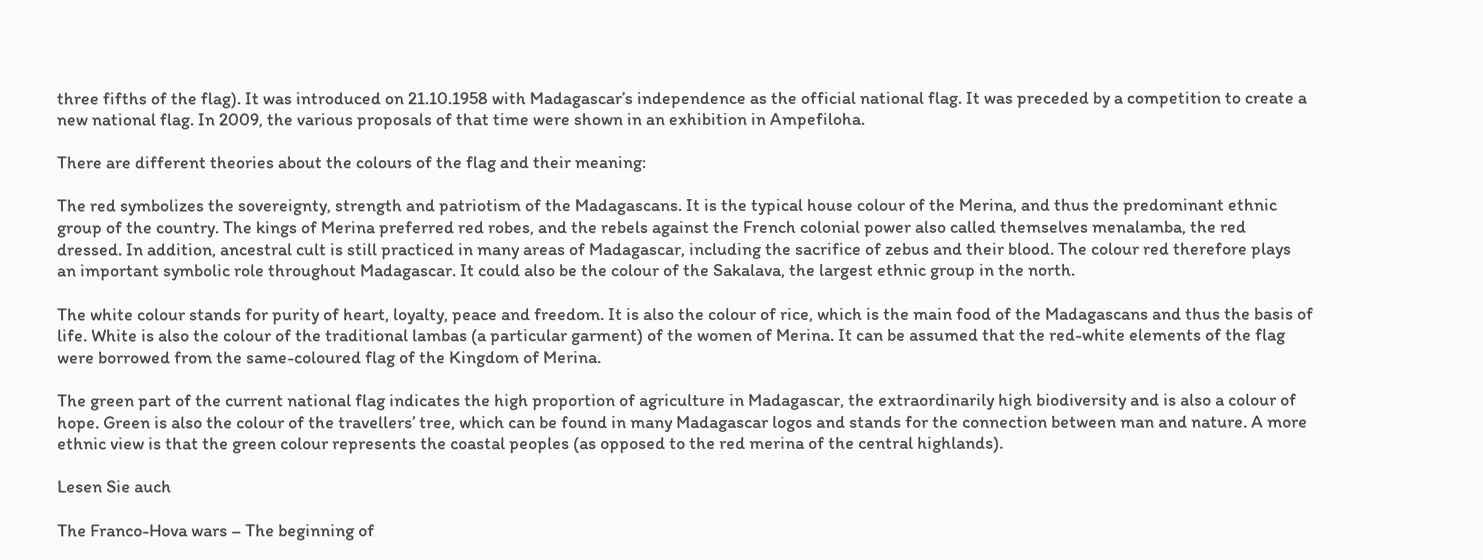three fifths of the flag). It was introduced on 21.10.1958 with Madagascar’s independence as the official national flag. It was preceded by a competition to create a new national flag. In 2009, the various proposals of that time were shown in an exhibition in Ampefiloha.

There are different theories about the colours of the flag and their meaning:

The red symbolizes the sovereignty, strength and patriotism of the Madagascans. It is the typical house colour of the Merina, and thus the predominant ethnic group of the country. The kings of Merina preferred red robes, and the rebels against the French colonial power also called themselves menalamba, the red dressed. In addition, ancestral cult is still practiced in many areas of Madagascar, including the sacrifice of zebus and their blood. The colour red therefore plays an important symbolic role throughout Madagascar. It could also be the colour of the Sakalava, the largest ethnic group in the north.

The white colour stands for purity of heart, loyalty, peace and freedom. It is also the colour of rice, which is the main food of the Madagascans and thus the basis of life. White is also the colour of the traditional lambas (a particular garment) of the women of Merina. It can be assumed that the red-white elements of the flag were borrowed from the same-coloured flag of the Kingdom of Merina.

The green part of the current national flag indicates the high proportion of agriculture in Madagascar, the extraordinarily high biodiversity and is also a colour of hope. Green is also the colour of the travellers’ tree, which can be found in many Madagascar logos and stands for the connection between man and nature. A more ethnic view is that the green colour represents the coastal peoples (as opposed to the red merina of the central highlands).

Lesen Sie auch

The Franco-Hova wars – The beginning of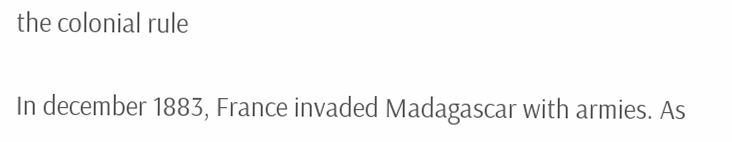the colonial rule

In december 1883, France invaded Madagascar with armies. As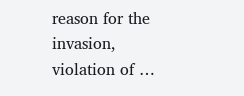reason for the invasion, violation of …